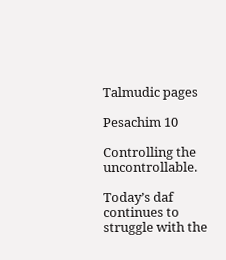Talmudic pages

Pesachim 10

Controlling the uncontrollable.

Today’s daf continues to struggle with the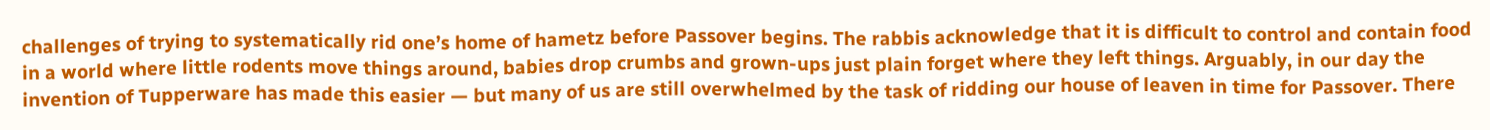challenges of trying to systematically rid one’s home of hametz before Passover begins. The rabbis acknowledge that it is difficult to control and contain food in a world where little rodents move things around, babies drop crumbs and grown-ups just plain forget where they left things. Arguably, in our day the invention of Tupperware has made this easier — but many of us are still overwhelmed by the task of ridding our house of leaven in time for Passover. There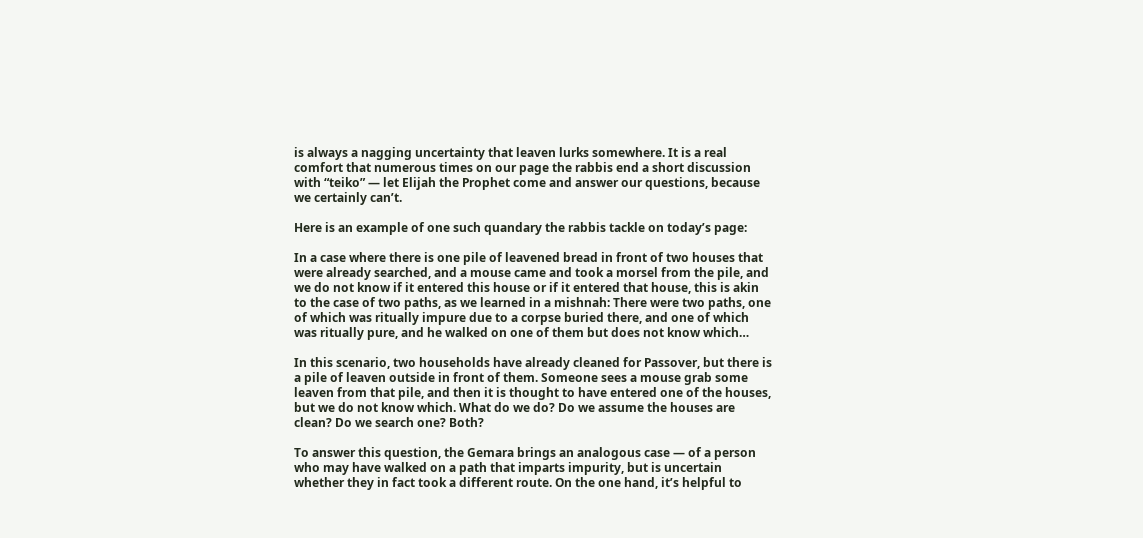is always a nagging uncertainty that leaven lurks somewhere. It is a real comfort that numerous times on our page the rabbis end a short discussion with “teiko” — let Elijah the Prophet come and answer our questions, because we certainly can’t.

Here is an example of one such quandary the rabbis tackle on today’s page:

In a case where there is one pile of leavened bread in front of two houses that were already searched, and a mouse came and took a morsel from the pile, and we do not know if it entered this house or if it entered that house, this is akin to the case of two paths, as we learned in a mishnah: There were two paths, one of which was ritually impure due to a corpse buried there, and one of which was ritually pure, and he walked on one of them but does not know which…

In this scenario, two households have already cleaned for Passover, but there is a pile of leaven outside in front of them. Someone sees a mouse grab some leaven from that pile, and then it is thought to have entered one of the houses, but we do not know which. What do we do? Do we assume the houses are clean? Do we search one? Both?

To answer this question, the Gemara brings an analogous case — of a person who may have walked on a path that imparts impurity, but is uncertain whether they in fact took a different route. On the one hand, it’s helpful to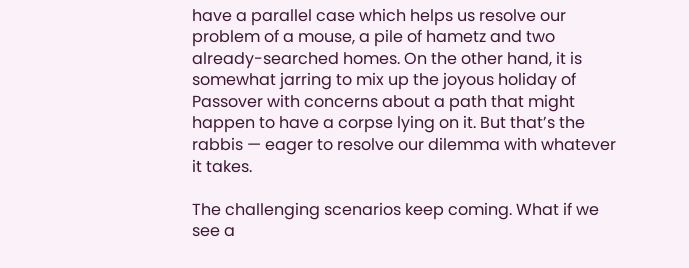have a parallel case which helps us resolve our problem of a mouse, a pile of hametz and two already-searched homes. On the other hand, it is somewhat jarring to mix up the joyous holiday of Passover with concerns about a path that might happen to have a corpse lying on it. But that’s the rabbis — eager to resolve our dilemma with whatever it takes.

The challenging scenarios keep coming. What if we see a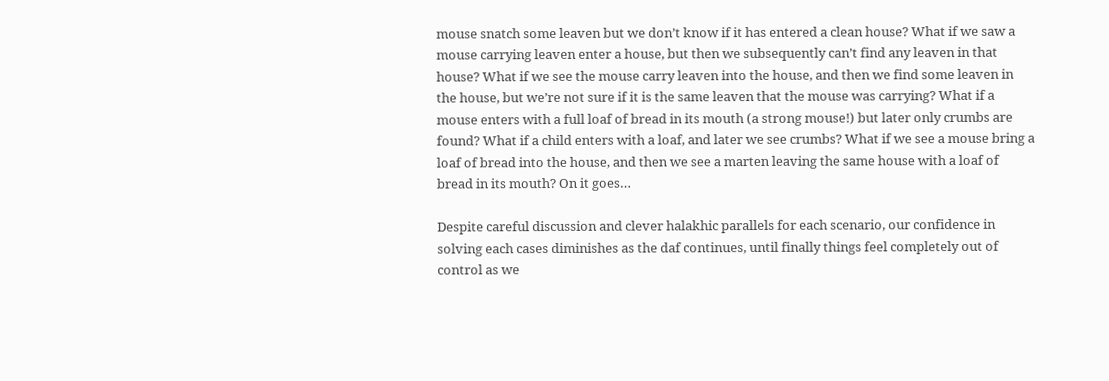mouse snatch some leaven but we don’t know if it has entered a clean house? What if we saw a mouse carrying leaven enter a house, but then we subsequently can’t find any leaven in that house? What if we see the mouse carry leaven into the house, and then we find some leaven in the house, but we’re not sure if it is the same leaven that the mouse was carrying? What if a mouse enters with a full loaf of bread in its mouth (a strong mouse!) but later only crumbs are found? What if a child enters with a loaf, and later we see crumbs? What if we see a mouse bring a loaf of bread into the house, and then we see a marten leaving the same house with a loaf of bread in its mouth? On it goes…

Despite careful discussion and clever halakhic parallels for each scenario, our confidence in solving each cases diminishes as the daf continues, until finally things feel completely out of control as we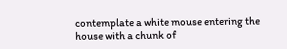contemplate a white mouse entering the house with a chunk of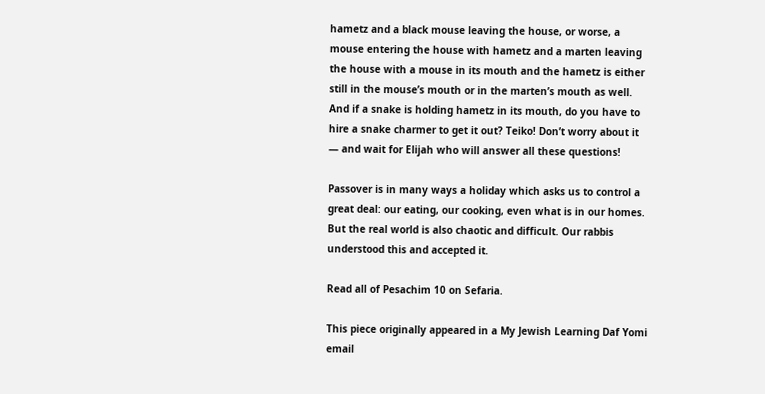hametz and a black mouse leaving the house, or worse, a mouse entering the house with hametz and a marten leaving the house with a mouse in its mouth and the hametz is either still in the mouse’s mouth or in the marten’s mouth as well. And if a snake is holding hametz in its mouth, do you have to hire a snake charmer to get it out? Teiko! Don’t worry about it — and wait for Elijah who will answer all these questions!

Passover is in many ways a holiday which asks us to control a great deal: our eating, our cooking, even what is in our homes. But the real world is also chaotic and difficult. Our rabbis understood this and accepted it.

Read all of Pesachim 10 on Sefaria.

This piece originally appeared in a My Jewish Learning Daf Yomi email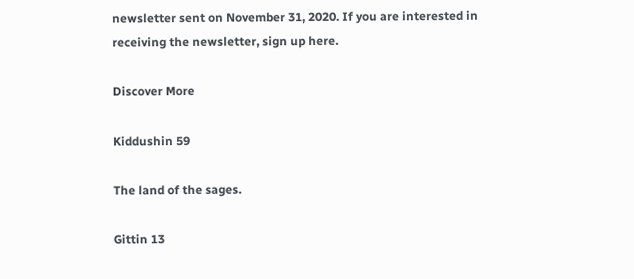newsletter sent on November 31, 2020. If you are interested in receiving the newsletter, sign up here.

Discover More

Kiddushin 59

The land of the sages.

Gittin 13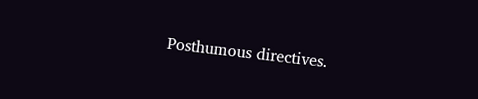Posthumous directives.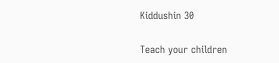Kiddushin 30

Teach your children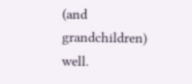(and grandchildren) well.